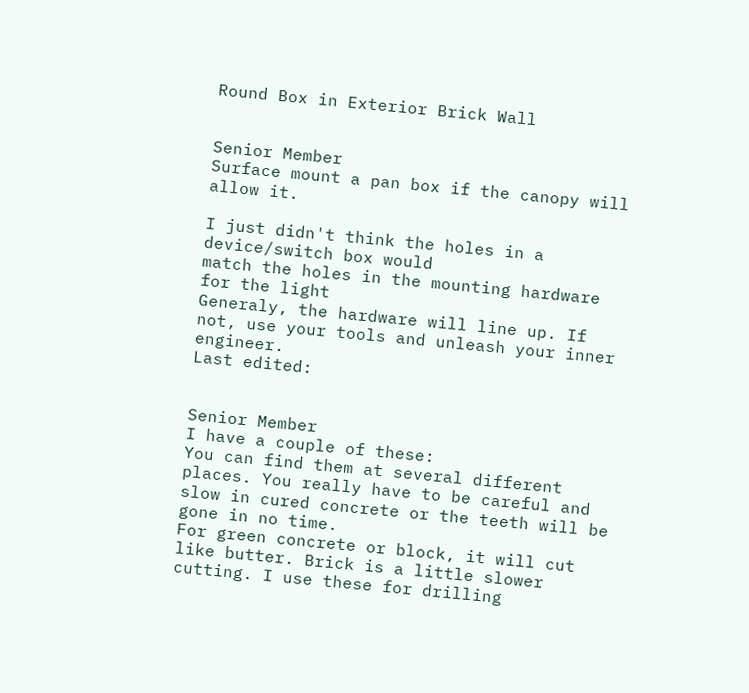Round Box in Exterior Brick Wall


Senior Member
Surface mount a pan box if the canopy will allow it.

I just didn't think the holes in a device/switch box would
match the holes in the mounting hardware for the light
Generaly, the hardware will line up. If not, use your tools and unleash your inner engineer.
Last edited:


Senior Member
I have a couple of these:
You can find them at several different places. You really have to be careful and slow in cured concrete or the teeth will be gone in no time.
For green concrete or block, it will cut like butter. Brick is a little slower cutting. I use these for drilling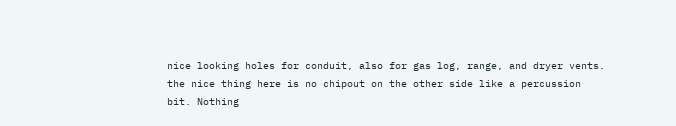nice looking holes for conduit, also for gas log, range, and dryer vents. the nice thing here is no chipout on the other side like a percussion bit. Nothing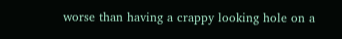worse than having a crappy looking hole on a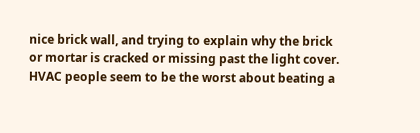nice brick wall, and trying to explain why the brick or mortar is cracked or missing past the light cover. HVAC people seem to be the worst about beating a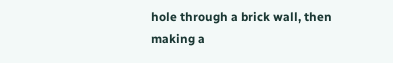hole through a brick wall, then making a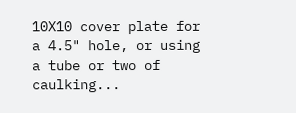10X10 cover plate for a 4.5" hole, or using a tube or two of caulking...